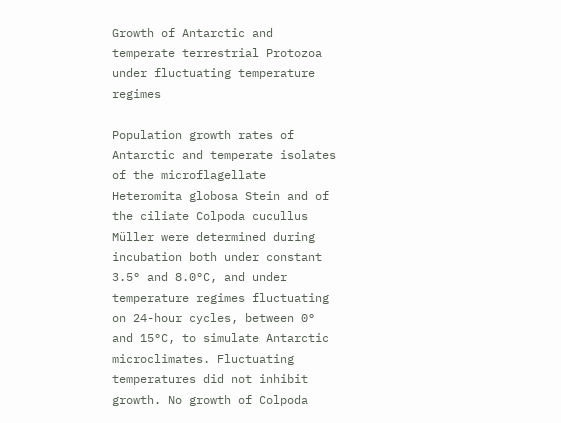Growth of Antarctic and temperate terrestrial Protozoa under fluctuating temperature regimes

Population growth rates of Antarctic and temperate isolates of the microflagellate Heteromita globosa Stein and of the ciliate Colpoda cucullus Müller were determined during incubation both under constant 3.5° and 8.0°C, and under temperature regimes fluctuating on 24-hour cycles, between 0° and 15°C, to simulate Antarctic microclimates. Fluctuating temperatures did not inhibit growth. No growth of Colpoda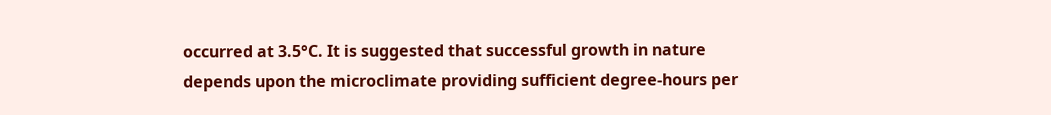occurred at 3.5°C. It is suggested that successful growth in nature depends upon the microclimate providing sufficient degree-hours per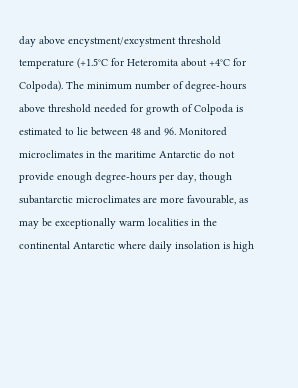day above encystment/excystment threshold temperature (+1.5°C for Heteromita about +4°C for Colpoda). The minimum number of degree-hours above threshold needed for growth of Colpoda is estimated to lie between 48 and 96. Monitored microclimates in the maritime Antarctic do not provide enough degree-hours per day, though subantarctic microclimates are more favourable, as may be exceptionally warm localities in the continental Antarctic where daily insolation is high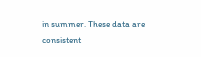in summer. These data are consistent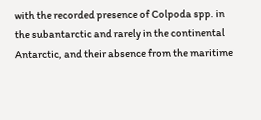with the recorded presence of Colpoda spp. in the subantarctic and rarely in the continental Antarctic, and their absence from the maritime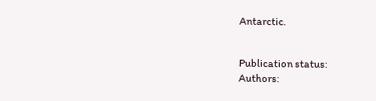Antarctic.


Publication status:
Authors: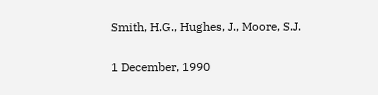Smith, H.G., Hughes, J., Moore, S.J.

1 December, 1990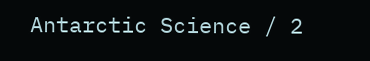Antarctic Science / 2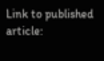Link to published article: